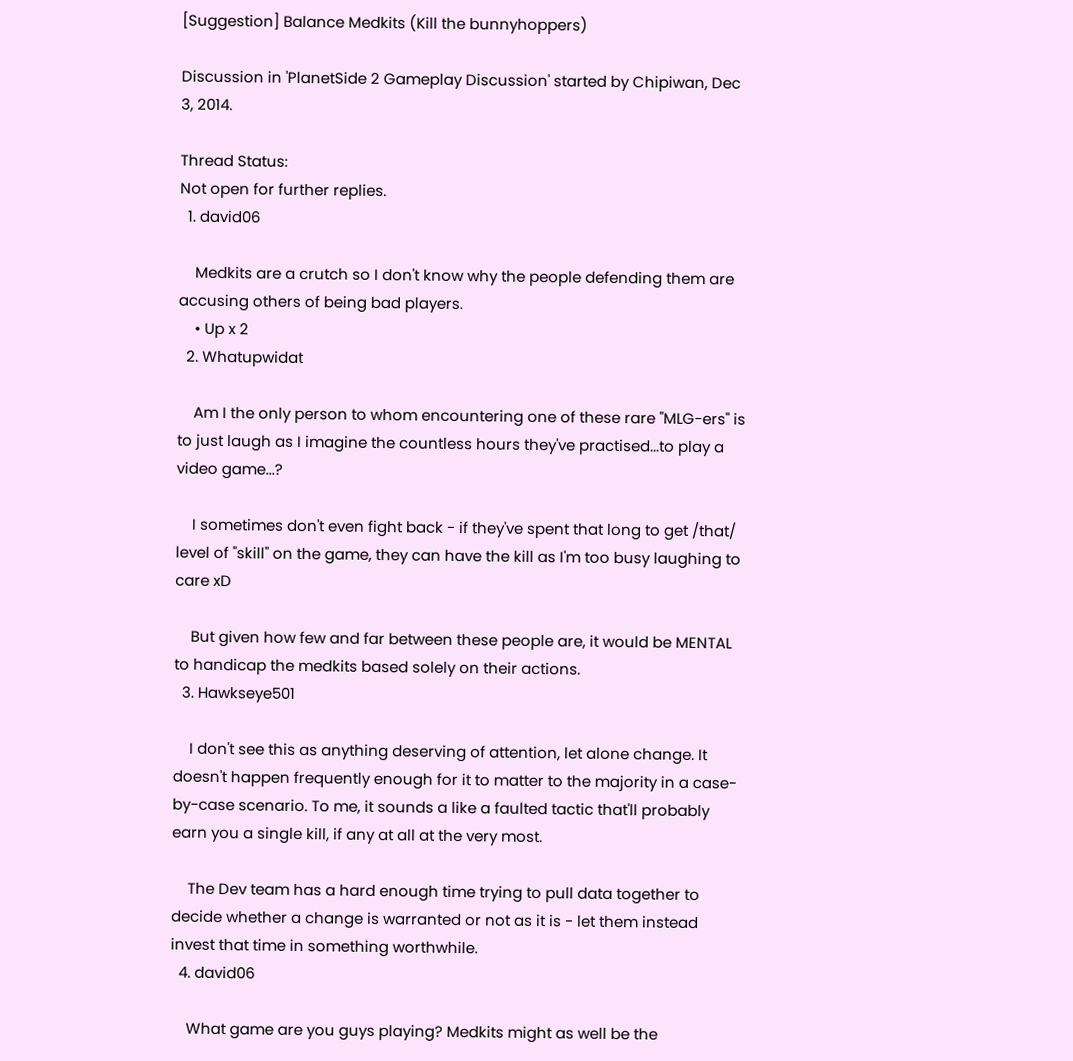[Suggestion] Balance Medkits (Kill the bunnyhoppers)

Discussion in 'PlanetSide 2 Gameplay Discussion' started by Chipiwan, Dec 3, 2014.

Thread Status:
Not open for further replies.
  1. david06

    Medkits are a crutch so I don't know why the people defending them are accusing others of being bad players.
    • Up x 2
  2. Whatupwidat

    Am I the only person to whom encountering one of these rare "MLG-ers" is to just laugh as I imagine the countless hours they've practised...to play a video game...?

    I sometimes don't even fight back - if they've spent that long to get /that/ level of "skill" on the game, they can have the kill as I'm too busy laughing to care xD

    But given how few and far between these people are, it would be MENTAL to handicap the medkits based solely on their actions.
  3. Hawkseye501

    I don't see this as anything deserving of attention, let alone change. It doesn't happen frequently enough for it to matter to the majority in a case-by-case scenario. To me, it sounds a like a faulted tactic that'll probably earn you a single kill, if any at all at the very most.

    The Dev team has a hard enough time trying to pull data together to decide whether a change is warranted or not as it is - let them instead invest that time in something worthwhile.
  4. david06

    What game are you guys playing? Medkits might as well be the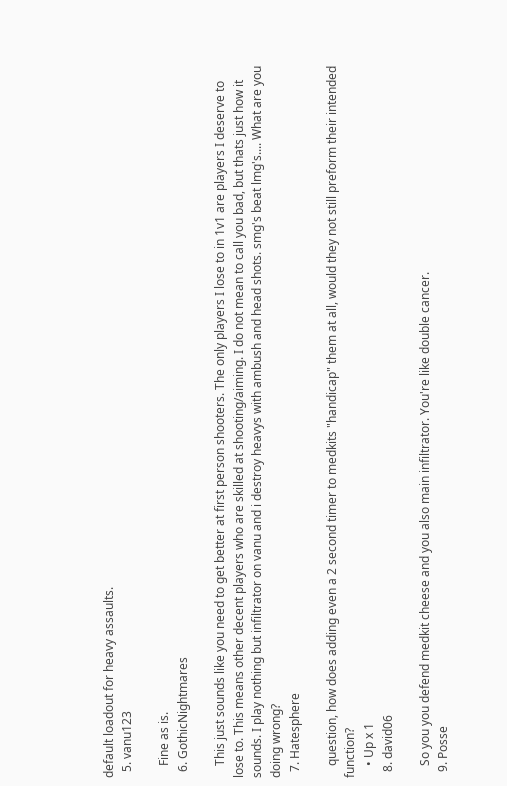default loadout for heavy assaults.
  5. vanu123

    Fine as is.
  6. GothicNightmares

    This just sounds like you need to get better at first person shooters. The only players I lose to in 1v1 are players I deserve to lose to. This means other decent players who are skilled at shooting/aiming. I do not mean to call you bad, but thats just how it sounds. I play nothing but infiltrator on vanu and i destroy heavys with ambush and head shots. smg's beat lmg's.... What are you doing wrong?
  7. Hatesphere

    question, how does adding even a 2 second timer to medkits "handicap" them at all, would they not still preform their intended function?
    • Up x 1
  8. david06

    So you you defend medkit cheese and you also main infiltrator. You're like double cancer.
  9. Posse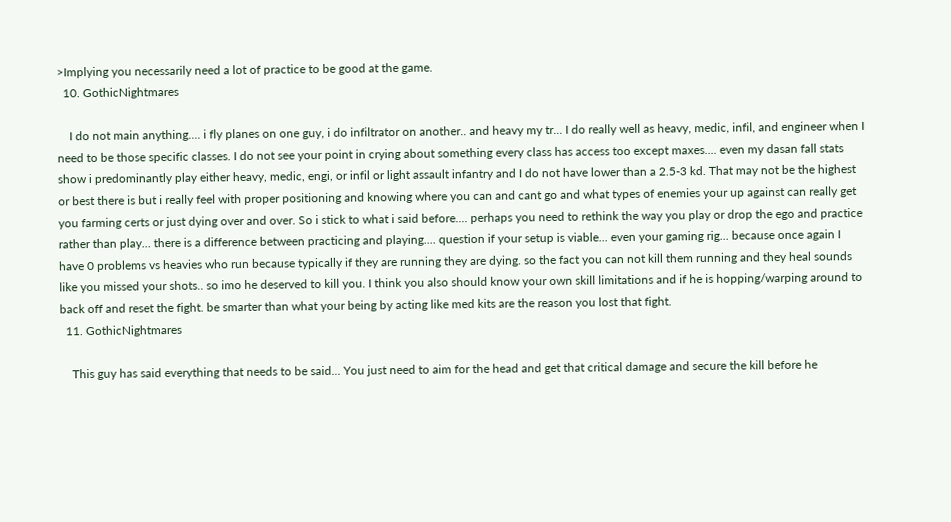>Implying you necessarily need a lot of practice to be good at the game.
  10. GothicNightmares

    I do not main anything.... i fly planes on one guy, i do infiltrator on another.. and heavy my tr... I do really well as heavy, medic, infil, and engineer when I need to be those specific classes. I do not see your point in crying about something every class has access too except maxes.... even my dasan fall stats show i predominantly play either heavy, medic, engi, or infil or light assault infantry and I do not have lower than a 2.5-3 kd. That may not be the highest or best there is but i really feel with proper positioning and knowing where you can and cant go and what types of enemies your up against can really get you farming certs or just dying over and over. So i stick to what i said before.... perhaps you need to rethink the way you play or drop the ego and practice rather than play... there is a difference between practicing and playing.... question if your setup is viable... even your gaming rig... because once again I have 0 problems vs heavies who run because typically if they are running they are dying. so the fact you can not kill them running and they heal sounds like you missed your shots.. so imo he deserved to kill you. I think you also should know your own skill limitations and if he is hopping/warping around to back off and reset the fight. be smarter than what your being by acting like med kits are the reason you lost that fight.
  11. GothicNightmares

    This guy has said everything that needs to be said... You just need to aim for the head and get that critical damage and secure the kill before he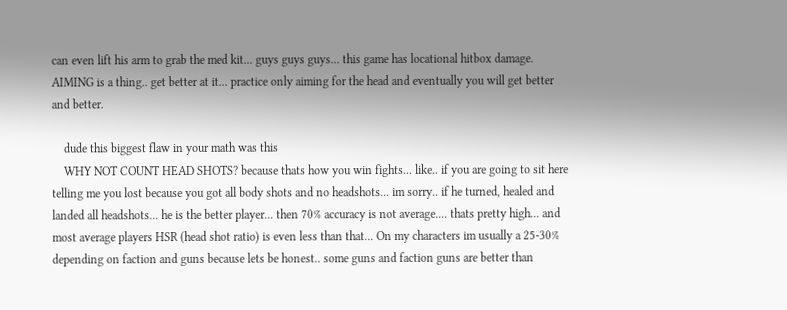can even lift his arm to grab the med kit... guys guys guys... this game has locational hitbox damage. AIMING is a thing.. get better at it... practice only aiming for the head and eventually you will get better and better.

    dude this biggest flaw in your math was this
    WHY NOT COUNT HEAD SHOTS? because thats how you win fights... like.. if you are going to sit here telling me you lost because you got all body shots and no headshots... im sorry.. if he turned, healed and landed all headshots... he is the better player... then 70% accuracy is not average.... thats pretty high... and most average players HSR (head shot ratio) is even less than that... On my characters im usually a 25-30% depending on faction and guns because lets be honest.. some guns and faction guns are better than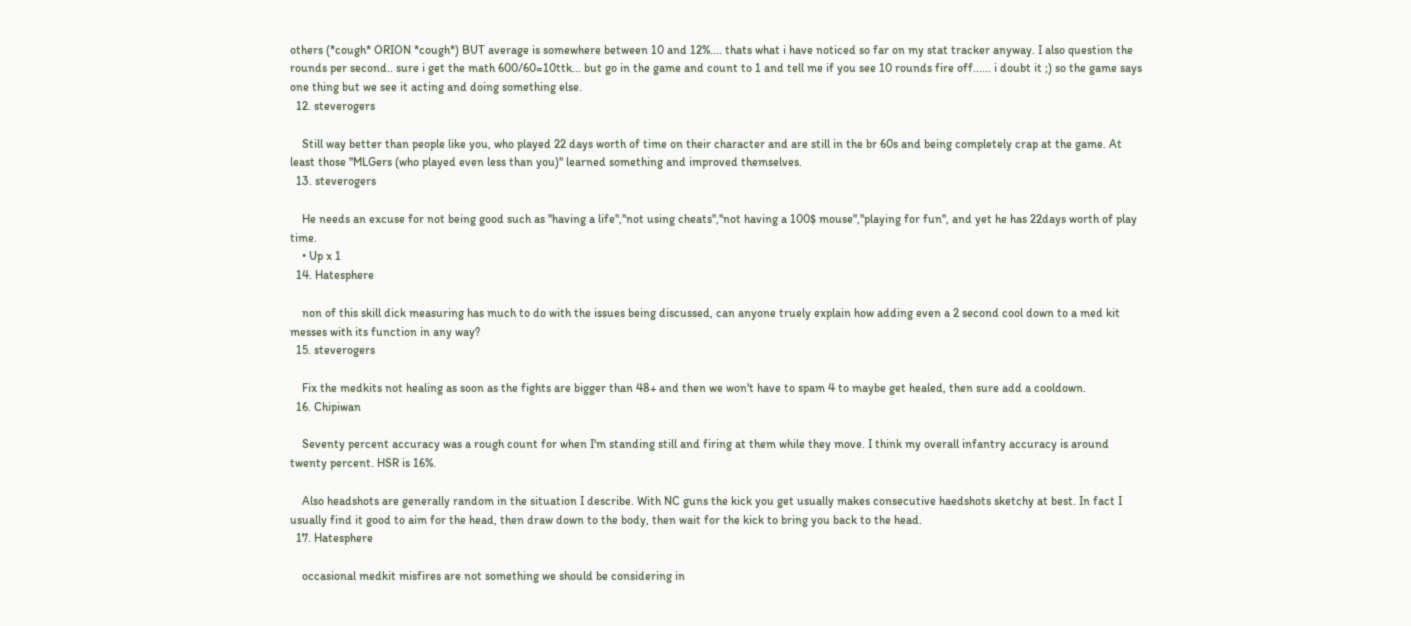others (*cough* ORION *cough*) BUT average is somewhere between 10 and 12%.... thats what i have noticed so far on my stat tracker anyway. I also question the rounds per second.. sure i get the math 600/60=10ttk... but go in the game and count to 1 and tell me if you see 10 rounds fire off...... i doubt it ;) so the game says one thing but we see it acting and doing something else.
  12. steverogers

    Still way better than people like you, who played 22 days worth of time on their character and are still in the br 60s and being completely crap at the game. At least those ''MLGers (who played even less than you)'' learned something and improved themselves.
  13. steverogers

    He needs an excuse for not being good such as ''having a life'',''not using cheats'',''not having a 100$ mouse'',''playing for fun'', and yet he has 22days worth of play time.
    • Up x 1
  14. Hatesphere

    non of this skill dick measuring has much to do with the issues being discussed, can anyone truely explain how adding even a 2 second cool down to a med kit messes with its function in any way?
  15. steverogers

    Fix the medkits not healing as soon as the fights are bigger than 48+ and then we won't have to spam 4 to maybe get healed, then sure add a cooldown.
  16. Chipiwan

    Seventy percent accuracy was a rough count for when I'm standing still and firing at them while they move. I think my overall infantry accuracy is around twenty percent. HSR is 16%.

    Also headshots are generally random in the situation I describe. With NC guns the kick you get usually makes consecutive haedshots sketchy at best. In fact I usually find it good to aim for the head, then draw down to the body, then wait for the kick to bring you back to the head.
  17. Hatesphere

    occasional medkit misfires are not something we should be considering in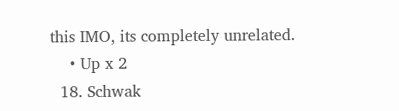this IMO, its completely unrelated.
    • Up x 2
  18. Schwak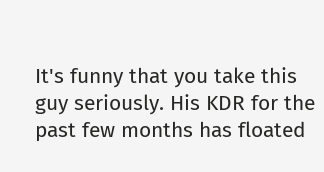It's funny that you take this guy seriously. His KDR for the past few months has floated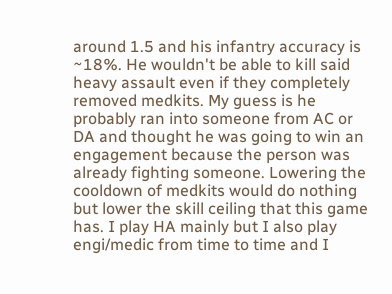around 1.5 and his infantry accuracy is ~18%. He wouldn't be able to kill said heavy assault even if they completely removed medkits. My guess is he probably ran into someone from AC or DA and thought he was going to win an engagement because the person was already fighting someone. Lowering the cooldown of medkits would do nothing but lower the skill ceiling that this game has. I play HA mainly but I also play engi/medic from time to time and I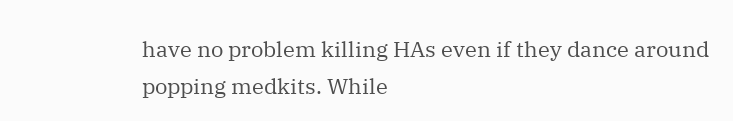have no problem killing HAs even if they dance around popping medkits. While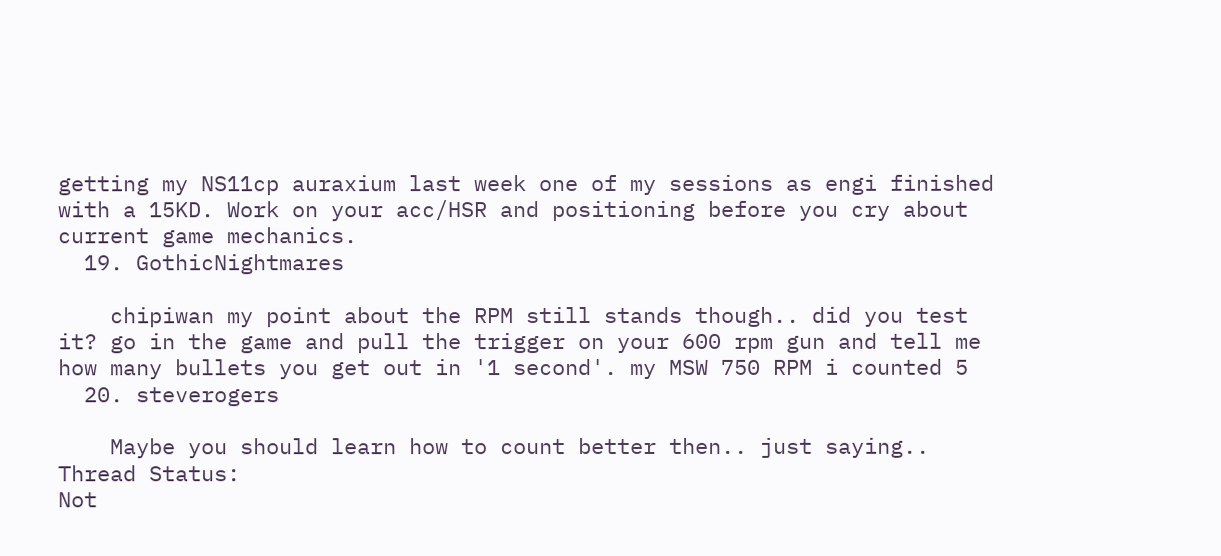getting my NS11cp auraxium last week one of my sessions as engi finished with a 15KD. Work on your acc/HSR and positioning before you cry about current game mechanics.
  19. GothicNightmares

    chipiwan my point about the RPM still stands though.. did you test it? go in the game and pull the trigger on your 600 rpm gun and tell me how many bullets you get out in '1 second'. my MSW 750 RPM i counted 5
  20. steverogers

    Maybe you should learn how to count better then.. just saying..
Thread Status:
Not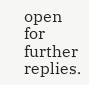open for further replies.